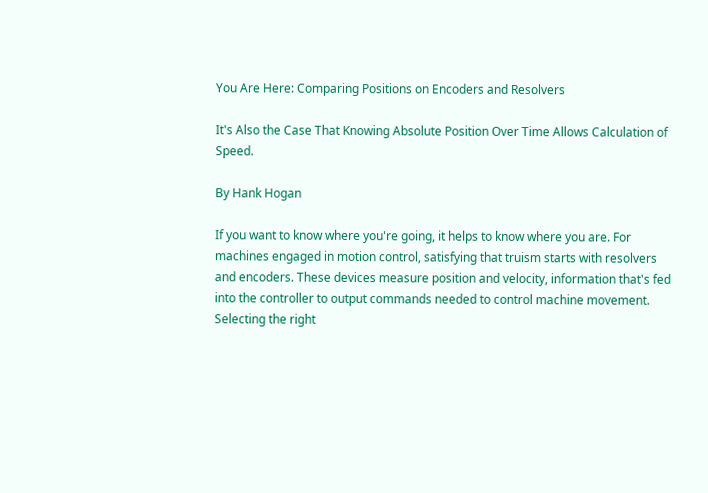You Are Here: Comparing Positions on Encoders and Resolvers

It's Also the Case That Knowing Absolute Position Over Time Allows Calculation of Speed.

By Hank Hogan

If you want to know where you're going, it helps to know where you are. For machines engaged in motion control, satisfying that truism starts with resolvers and encoders. These devices measure position and velocity, information that's fed into the controller to output commands needed to control machine movement. Selecting the right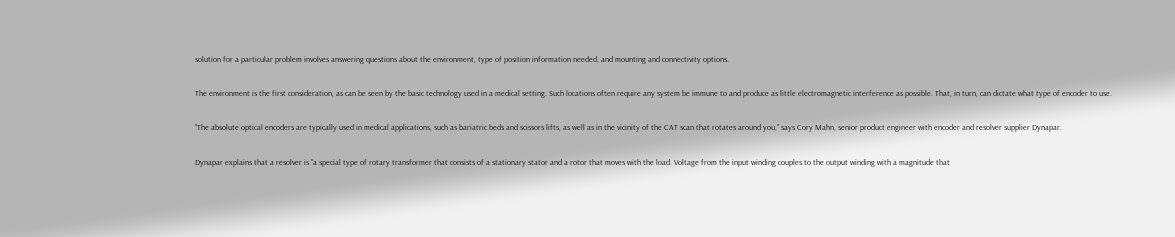solution for a particular problem involves answering questions about the environment, type of position information needed, and mounting and connectivity options.

The environment is the first consideration, as can be seen by the basic technology used in a medical setting. Such locations often require any system be immune to and produce as little electromagnetic interference as possible. That, in turn, can dictate what type of encoder to use.

"The absolute optical encoders are typically used in medical applications, such as bariatric beds and scissors lifts, as well as in the vicinity of the CAT scan that rotates around you," says Cory Mahn, senior product engineer with encoder and resolver supplier Dynapar.

Dynapar explains that a resolver is "a special type of rotary transformer that consists of a stationary stator and a rotor that moves with the load. Voltage from the input winding couples to the output winding with a magnitude that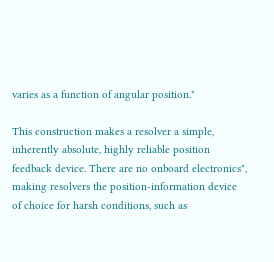varies as a function of angular position."

This construction makes a resolver a simple, inherently absolute, highly reliable position feedback device. There are no onboard electronics", making resolvers the position-information device of choice for harsh conditions, such as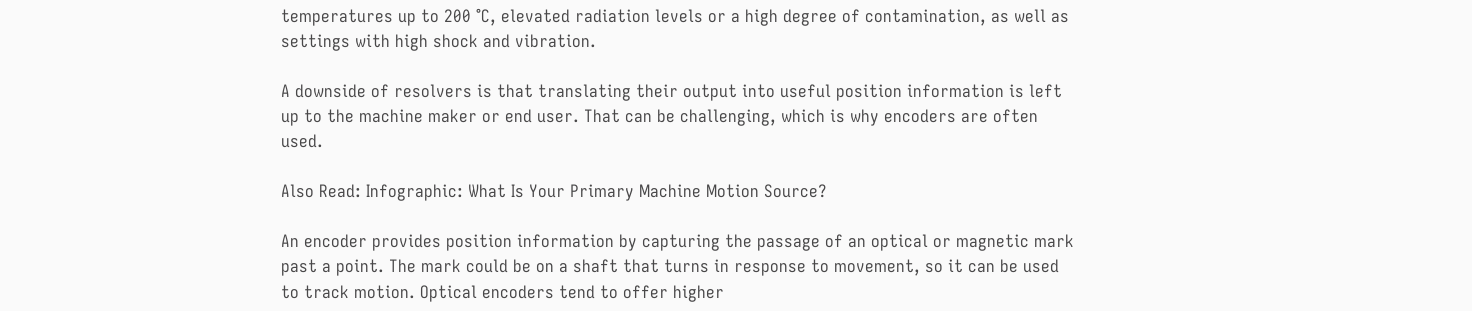temperatures up to 200 °C, elevated radiation levels or a high degree of contamination, as well as settings with high shock and vibration.

A downside of resolvers is that translating their output into useful position information is left up to the machine maker or end user. That can be challenging, which is why encoders are often used.

Also Read: Infographic: What Is Your Primary Machine Motion Source?

An encoder provides position information by capturing the passage of an optical or magnetic mark past a point. The mark could be on a shaft that turns in response to movement, so it can be used to track motion. Optical encoders tend to offer higher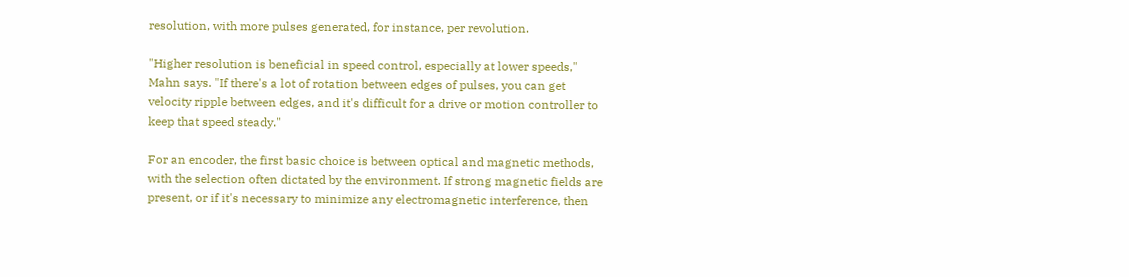resolution, with more pulses generated, for instance, per revolution.

"Higher resolution is beneficial in speed control, especially at lower speeds," Mahn says. "If there's a lot of rotation between edges of pulses, you can get velocity ripple between edges, and it's difficult for a drive or motion controller to keep that speed steady."

For an encoder, the first basic choice is between optical and magnetic methods, with the selection often dictated by the environment. If strong magnetic fields are present, or if it's necessary to minimize any electromagnetic interference, then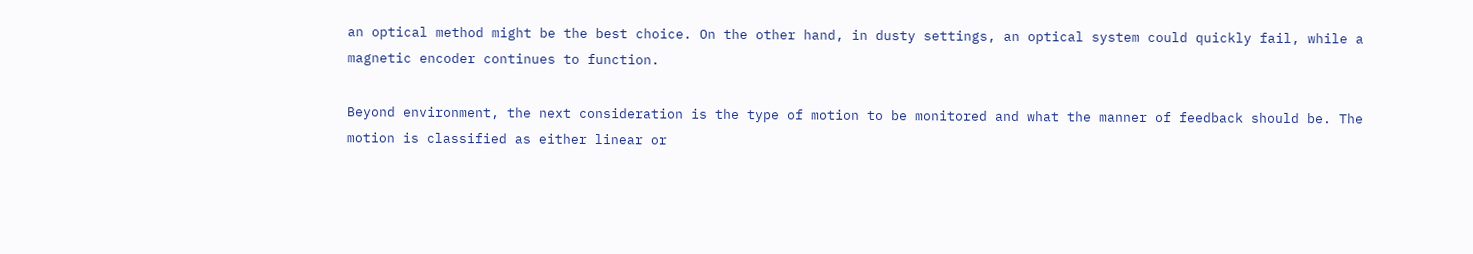an optical method might be the best choice. On the other hand, in dusty settings, an optical system could quickly fail, while a magnetic encoder continues to function.

Beyond environment, the next consideration is the type of motion to be monitored and what the manner of feedback should be. The motion is classified as either linear or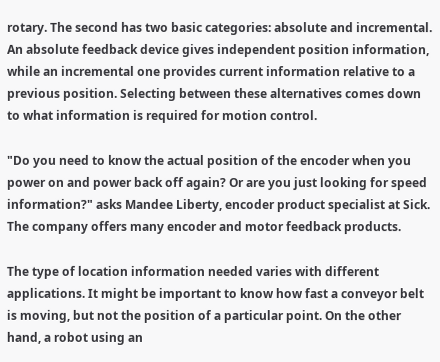rotary. The second has two basic categories: absolute and incremental. An absolute feedback device gives independent position information, while an incremental one provides current information relative to a previous position. Selecting between these alternatives comes down to what information is required for motion control.

"Do you need to know the actual position of the encoder when you power on and power back off again? Or are you just looking for speed information?" asks Mandee Liberty, encoder product specialist at Sick. The company offers many encoder and motor feedback products.

The type of location information needed varies with different applications. It might be important to know how fast a conveyor belt is moving, but not the position of a particular point. On the other hand, a robot using an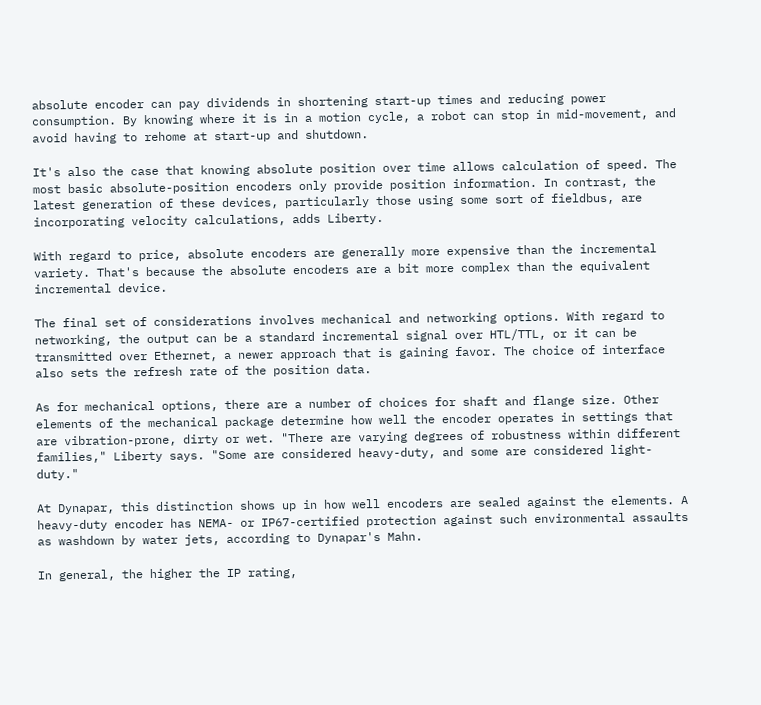absolute encoder can pay dividends in shortening start-up times and reducing power consumption. By knowing where it is in a motion cycle, a robot can stop in mid-movement, and avoid having to rehome at start-up and shutdown.

It's also the case that knowing absolute position over time allows calculation of speed. The most basic absolute-position encoders only provide position information. In contrast, the latest generation of these devices, particularly those using some sort of fieldbus, are incorporating velocity calculations, adds Liberty.

With regard to price, absolute encoders are generally more expensive than the incremental variety. That's because the absolute encoders are a bit more complex than the equivalent incremental device.

The final set of considerations involves mechanical and networking options. With regard to networking, the output can be a standard incremental signal over HTL/TTL, or it can be transmitted over Ethernet, a newer approach that is gaining favor. The choice of interface also sets the refresh rate of the position data.

As for mechanical options, there are a number of choices for shaft and flange size. Other elements of the mechanical package determine how well the encoder operates in settings that are vibration-prone, dirty or wet. "There are varying degrees of robustness within different families," Liberty says. "Some are considered heavy-duty, and some are considered light-duty."

At Dynapar, this distinction shows up in how well encoders are sealed against the elements. A heavy-duty encoder has NEMA- or IP67-certified protection against such environmental assaults as washdown by water jets, according to Dynapar's Mahn.

In general, the higher the IP rating,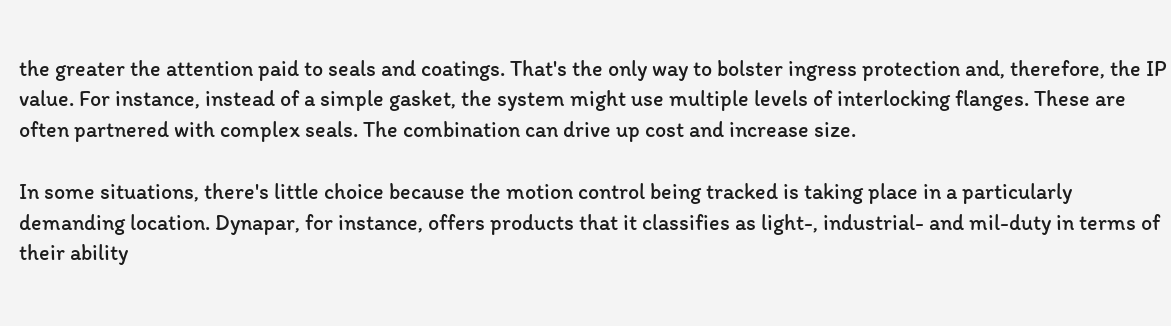the greater the attention paid to seals and coatings. That's the only way to bolster ingress protection and, therefore, the IP value. For instance, instead of a simple gasket, the system might use multiple levels of interlocking flanges. These are often partnered with complex seals. The combination can drive up cost and increase size.

In some situations, there's little choice because the motion control being tracked is taking place in a particularly demanding location. Dynapar, for instance, offers products that it classifies as light-, industrial- and mil-duty in terms of their ability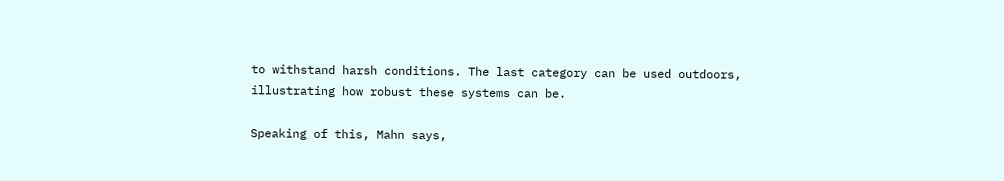to withstand harsh conditions. The last category can be used outdoors, illustrating how robust these systems can be.

Speaking of this, Mahn says,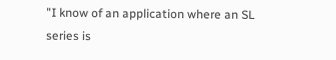"I know of an application where an SL series is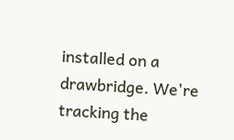installed on a drawbridge. We're tracking the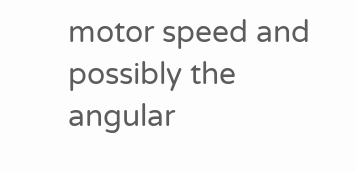motor speed and possibly the angular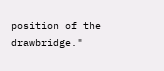position of the drawbridge."